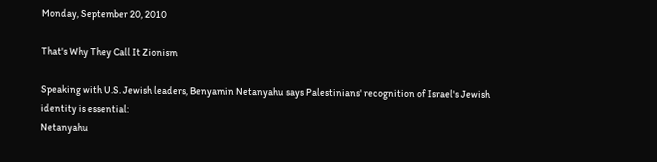Monday, September 20, 2010

That's Why They Call It Zionism

Speaking with U.S. Jewish leaders, Benyamin Netanyahu says Palestinians' recognition of Israel's Jewish identity is essential:
Netanyahu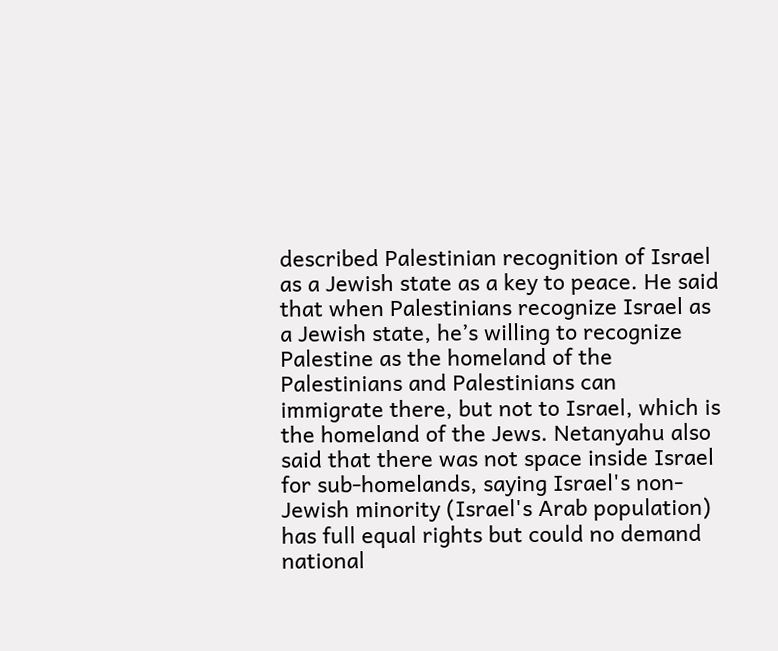described Palestinian recognition of Israel as a Jewish state as a key to peace. He said that when Palestinians recognize Israel as a Jewish state, he’s willing to recognize Palestine as the homeland of the Palestinians and Palestinians can immigrate there, but not to Israel, which is the homeland of the Jews. Netanyahu also said that there was not space inside Israel for sub-homelands, saying Israel's non-Jewish minority (Israel's Arab population) has full equal rights but could no demand national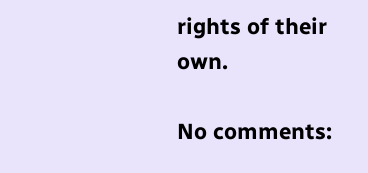rights of their own.

No comments: